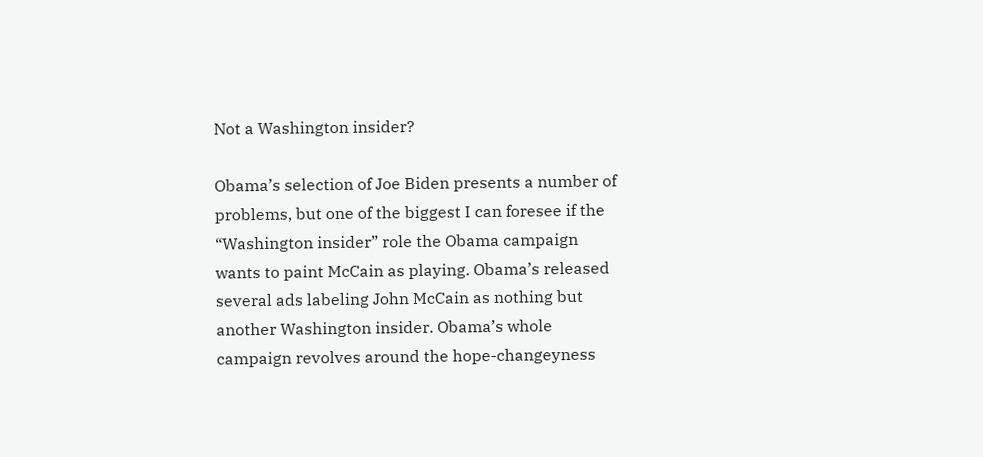Not a Washington insider?

Obama’s selection of Joe Biden presents a number of problems, but one of the biggest I can foresee if the “Washington insider” role the Obama campaign wants to paint McCain as playing. Obama’s released several ads labeling John McCain as nothing but another Washington insider. Obama’s whole campaign revolves around the hope-changeyness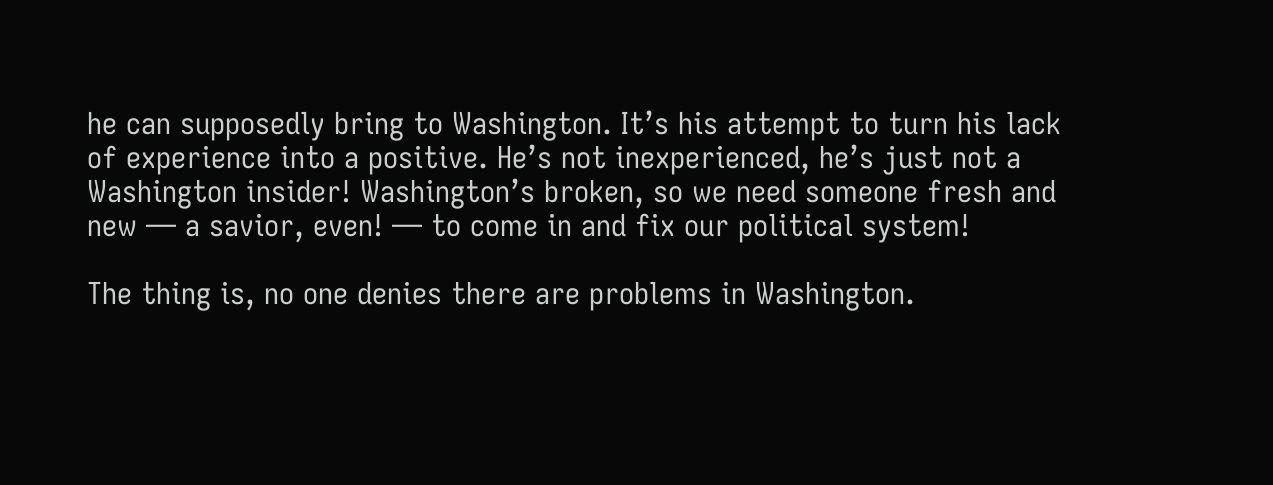he can supposedly bring to Washington. It’s his attempt to turn his lack of experience into a positive. He’s not inexperienced, he’s just not a Washington insider! Washington’s broken, so we need someone fresh and new — a savior, even! — to come in and fix our political system!

The thing is, no one denies there are problems in Washington.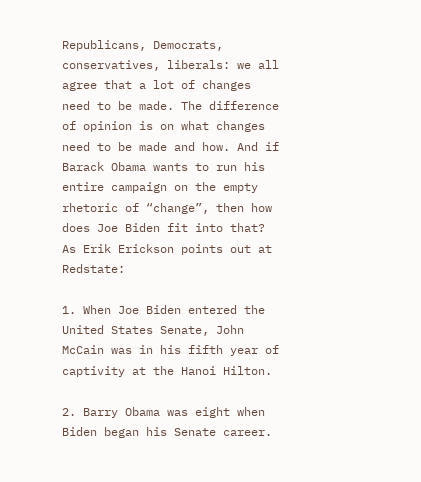Republicans, Democrats, conservatives, liberals: we all agree that a lot of changes need to be made. The difference of opinion is on what changes need to be made and how. And if Barack Obama wants to run his entire campaign on the empty rhetoric of “change”, then how does Joe Biden fit into that? As Erik Erickson points out at Redstate:

1. When Joe Biden entered the United States Senate, John McCain was in his fifth year of captivity at the Hanoi Hilton.

2. Barry Obama was eight when Biden began his Senate career.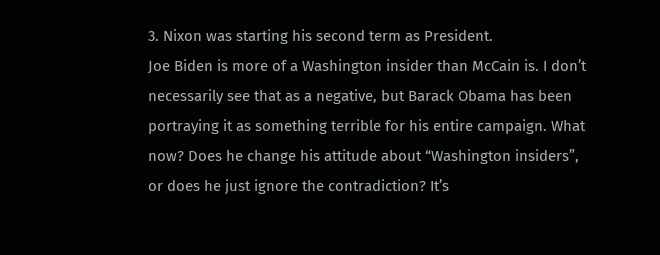3. Nixon was starting his second term as President.
Joe Biden is more of a Washington insider than McCain is. I don’t necessarily see that as a negative, but Barack Obama has been portraying it as something terrible for his entire campaign. What now? Does he change his attitude about “Washington insiders”, or does he just ignore the contradiction? It’s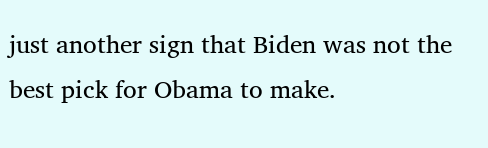just another sign that Biden was not the best pick for Obama to make.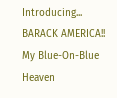Introducing... BARACK AMERICA!!
My Blue-On-Blue Heaven